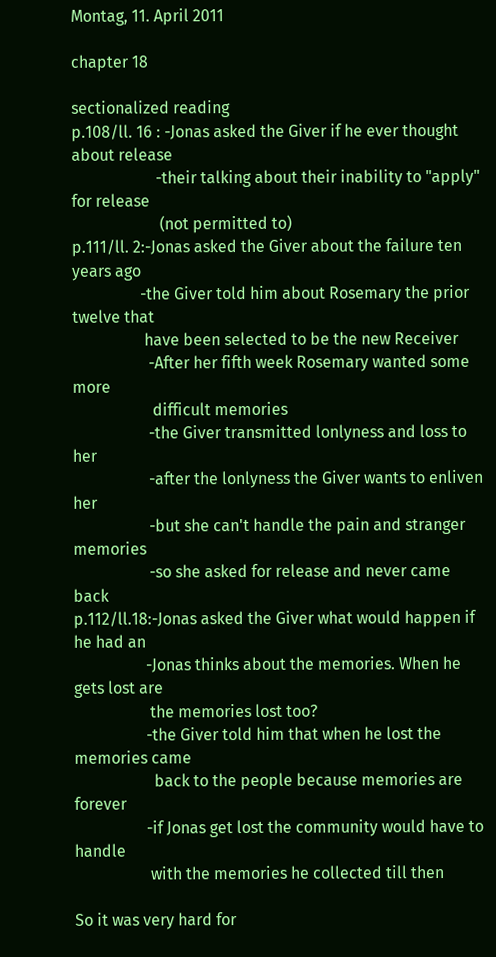Montag, 11. April 2011

chapter 18

sectionalized reading
p.108/ll. 16 : -Jonas asked the Giver if he ever thought about release
                     -their talking about their inability to "apply" for release
                      (not permitted to)
p.111/ll. 2:-Jonas asked the Giver about the failure ten years ago
                 -the Giver told him about Rosemary the prior twelve that
                  have been selected to be the new Receiver
                   -After her fifth week Rosemary wanted some more
                    difficult memories
                   -the Giver transmitted lonlyness and loss to her
                   -after the lonlyness the Giver wants to enliven her
                   -but she can't handle the pain and stranger memories
                   -so she asked for release and never came back
p.112/ll.18:-Jonas asked the Giver what would happen if he had an
                  -Jonas thinks about the memories. When he gets lost are
                   the memories lost too?
                  -the Giver told him that when he lost the memories came
                    back to the people because memories are forever
                  -if Jonas get lost the community would have to handle
                   with the memories he collected till then

So it was very hard for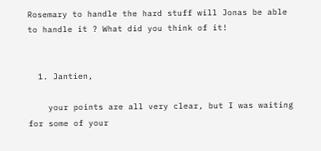Rosemary to handle the hard stuff will Jonas be able to handle it ? What did you think of it!


  1. Jantien,

    your points are all very clear, but I was waiting for some of your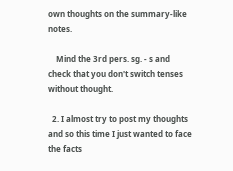own thoughts on the summary-like notes.

    Mind the 3rd pers. sg. - s and check that you don't switch tenses without thought.

  2. I almost try to post my thoughts and so this time I just wanted to face the facts